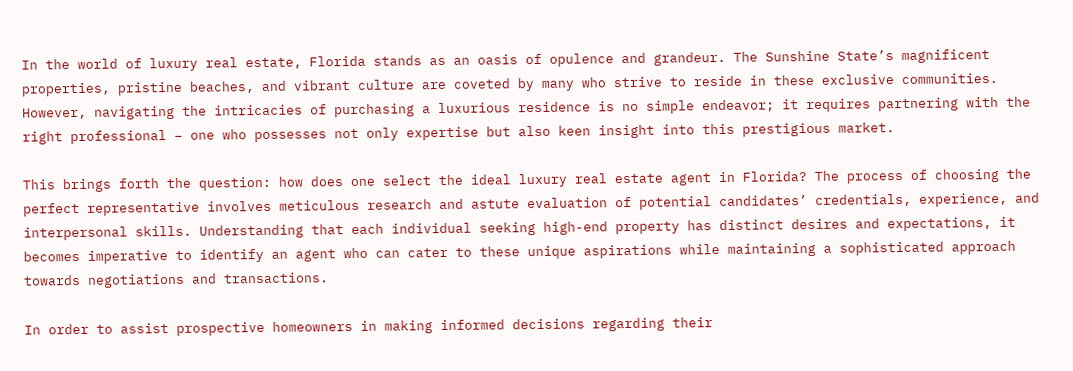In the world of luxury real estate, Florida stands as an oasis of opulence and grandeur. The Sunshine State’s magnificent properties, pristine beaches, and vibrant culture are coveted by many who strive to reside in these exclusive communities. However, navigating the intricacies of purchasing a luxurious residence is no simple endeavor; it requires partnering with the right professional – one who possesses not only expertise but also keen insight into this prestigious market.

This brings forth the question: how does one select the ideal luxury real estate agent in Florida? The process of choosing the perfect representative involves meticulous research and astute evaluation of potential candidates’ credentials, experience, and interpersonal skills. Understanding that each individual seeking high-end property has distinct desires and expectations, it becomes imperative to identify an agent who can cater to these unique aspirations while maintaining a sophisticated approach towards negotiations and transactions.

In order to assist prospective homeowners in making informed decisions regarding their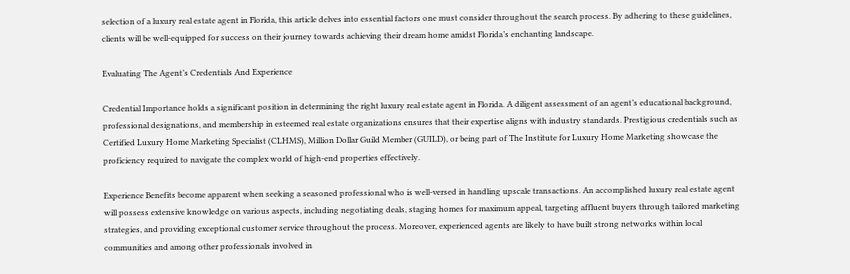selection of a luxury real estate agent in Florida, this article delves into essential factors one must consider throughout the search process. By adhering to these guidelines, clients will be well-equipped for success on their journey towards achieving their dream home amidst Florida’s enchanting landscape.

Evaluating The Agent’s Credentials And Experience

Credential Importance holds a significant position in determining the right luxury real estate agent in Florida. A diligent assessment of an agent’s educational background, professional designations, and membership in esteemed real estate organizations ensures that their expertise aligns with industry standards. Prestigious credentials such as Certified Luxury Home Marketing Specialist (CLHMS), Million Dollar Guild Member (GUILD), or being part of The Institute for Luxury Home Marketing showcase the proficiency required to navigate the complex world of high-end properties effectively.

Experience Benefits become apparent when seeking a seasoned professional who is well-versed in handling upscale transactions. An accomplished luxury real estate agent will possess extensive knowledge on various aspects, including negotiating deals, staging homes for maximum appeal, targeting affluent buyers through tailored marketing strategies, and providing exceptional customer service throughout the process. Moreover, experienced agents are likely to have built strong networks within local communities and among other professionals involved in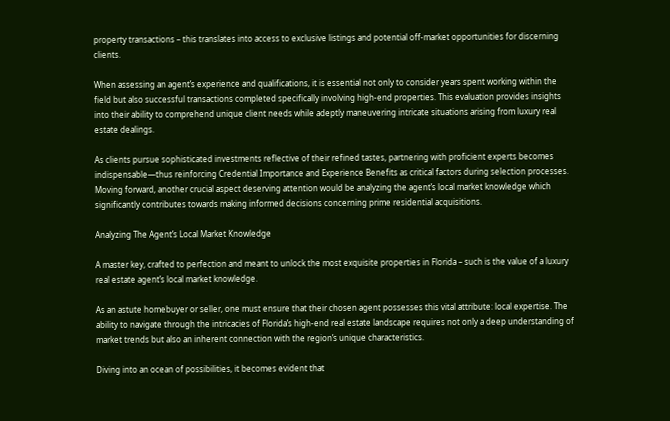property transactions – this translates into access to exclusive listings and potential off-market opportunities for discerning clients.

When assessing an agent’s experience and qualifications, it is essential not only to consider years spent working within the field but also successful transactions completed specifically involving high-end properties. This evaluation provides insights into their ability to comprehend unique client needs while adeptly maneuvering intricate situations arising from luxury real estate dealings.

As clients pursue sophisticated investments reflective of their refined tastes, partnering with proficient experts becomes indispensable—thus reinforcing Credential Importance and Experience Benefits as critical factors during selection processes. Moving forward, another crucial aspect deserving attention would be analyzing the agent’s local market knowledge which significantly contributes towards making informed decisions concerning prime residential acquisitions.

Analyzing The Agent’s Local Market Knowledge

A master key, crafted to perfection and meant to unlock the most exquisite properties in Florida – such is the value of a luxury real estate agent’s local market knowledge.

As an astute homebuyer or seller, one must ensure that their chosen agent possesses this vital attribute: local expertise. The ability to navigate through the intricacies of Florida’s high-end real estate landscape requires not only a deep understanding of market trends but also an inherent connection with the region’s unique characteristics.

Diving into an ocean of possibilities, it becomes evident that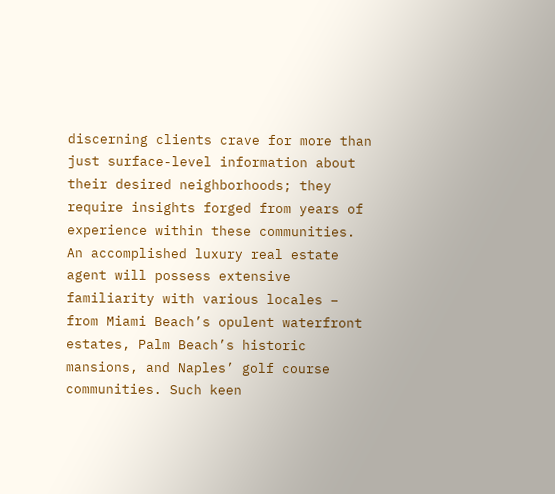discerning clients crave for more than just surface-level information about their desired neighborhoods; they require insights forged from years of experience within these communities. An accomplished luxury real estate agent will possess extensive familiarity with various locales – from Miami Beach’s opulent waterfront estates, Palm Beach’s historic mansions, and Naples’ golf course communities. Such keen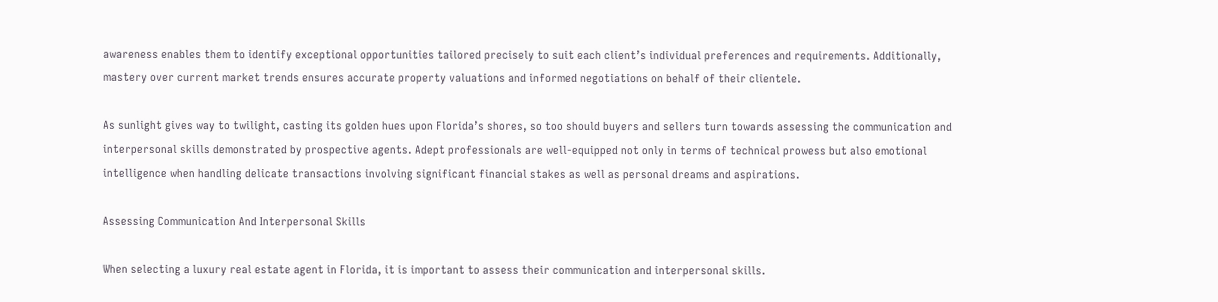awareness enables them to identify exceptional opportunities tailored precisely to suit each client’s individual preferences and requirements. Additionally, mastery over current market trends ensures accurate property valuations and informed negotiations on behalf of their clientele.

As sunlight gives way to twilight, casting its golden hues upon Florida’s shores, so too should buyers and sellers turn towards assessing the communication and interpersonal skills demonstrated by prospective agents. Adept professionals are well-equipped not only in terms of technical prowess but also emotional intelligence when handling delicate transactions involving significant financial stakes as well as personal dreams and aspirations.

Assessing Communication And Interpersonal Skills

When selecting a luxury real estate agent in Florida, it is important to assess their communication and interpersonal skills.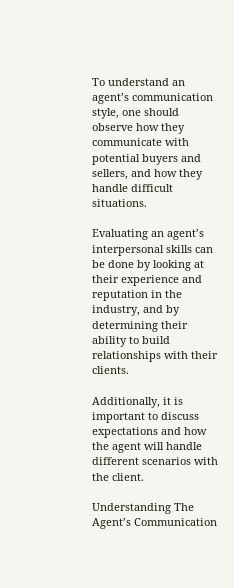To understand an agent’s communication style, one should observe how they communicate with potential buyers and sellers, and how they handle difficult situations.

Evaluating an agent’s interpersonal skills can be done by looking at their experience and reputation in the industry, and by determining their ability to build relationships with their clients.

Additionally, it is important to discuss expectations and how the agent will handle different scenarios with the client.

Understanding The Agent’s Communication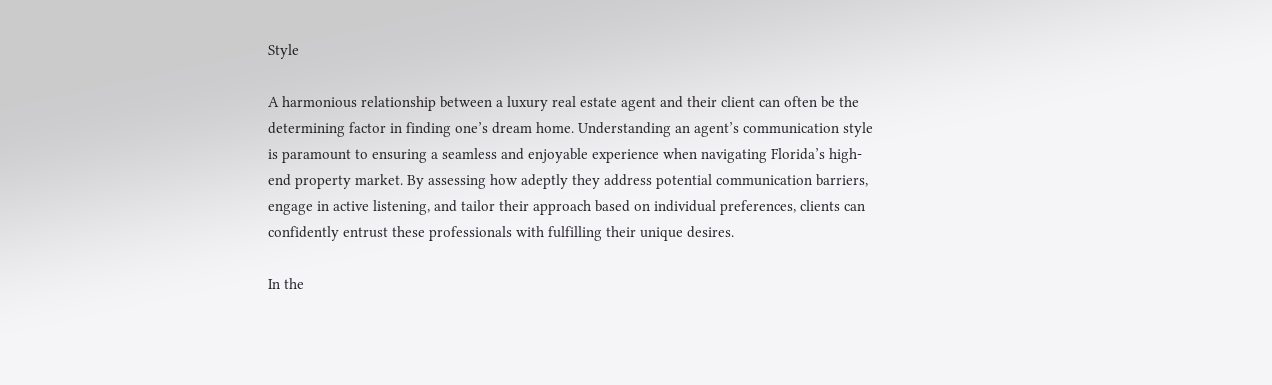Style

A harmonious relationship between a luxury real estate agent and their client can often be the determining factor in finding one’s dream home. Understanding an agent’s communication style is paramount to ensuring a seamless and enjoyable experience when navigating Florida’s high-end property market. By assessing how adeptly they address potential communication barriers, engage in active listening, and tailor their approach based on individual preferences, clients can confidently entrust these professionals with fulfilling their unique desires.

In the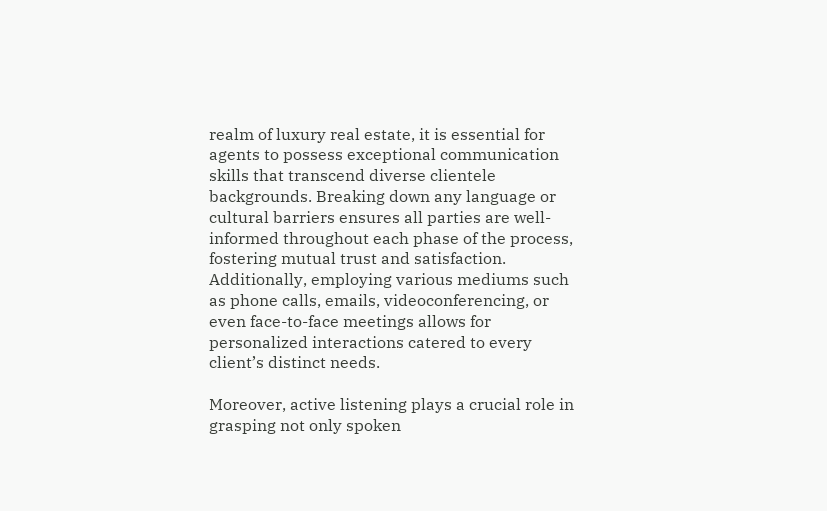realm of luxury real estate, it is essential for agents to possess exceptional communication skills that transcend diverse clientele backgrounds. Breaking down any language or cultural barriers ensures all parties are well-informed throughout each phase of the process, fostering mutual trust and satisfaction. Additionally, employing various mediums such as phone calls, emails, videoconferencing, or even face-to-face meetings allows for personalized interactions catered to every client’s distinct needs.

Moreover, active listening plays a crucial role in grasping not only spoken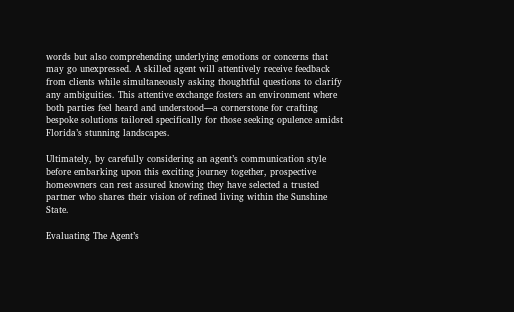words but also comprehending underlying emotions or concerns that may go unexpressed. A skilled agent will attentively receive feedback from clients while simultaneously asking thoughtful questions to clarify any ambiguities. This attentive exchange fosters an environment where both parties feel heard and understood—a cornerstone for crafting bespoke solutions tailored specifically for those seeking opulence amidst Florida’s stunning landscapes.

Ultimately, by carefully considering an agent’s communication style before embarking upon this exciting journey together, prospective homeowners can rest assured knowing they have selected a trusted partner who shares their vision of refined living within the Sunshine State.

Evaluating The Agent’s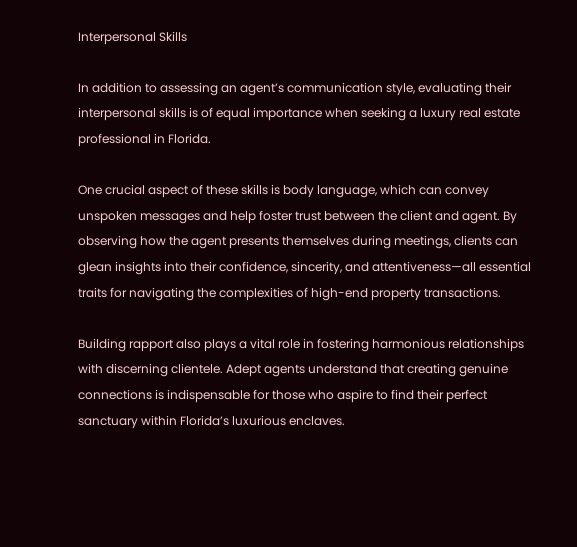Interpersonal Skills

In addition to assessing an agent’s communication style, evaluating their interpersonal skills is of equal importance when seeking a luxury real estate professional in Florida.

One crucial aspect of these skills is body language, which can convey unspoken messages and help foster trust between the client and agent. By observing how the agent presents themselves during meetings, clients can glean insights into their confidence, sincerity, and attentiveness—all essential traits for navigating the complexities of high-end property transactions.

Building rapport also plays a vital role in fostering harmonious relationships with discerning clientele. Adept agents understand that creating genuine connections is indispensable for those who aspire to find their perfect sanctuary within Florida’s luxurious enclaves.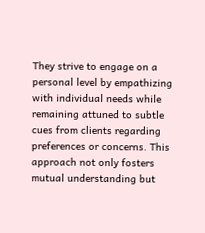They strive to engage on a personal level by empathizing with individual needs while remaining attuned to subtle cues from clients regarding preferences or concerns. This approach not only fosters mutual understanding but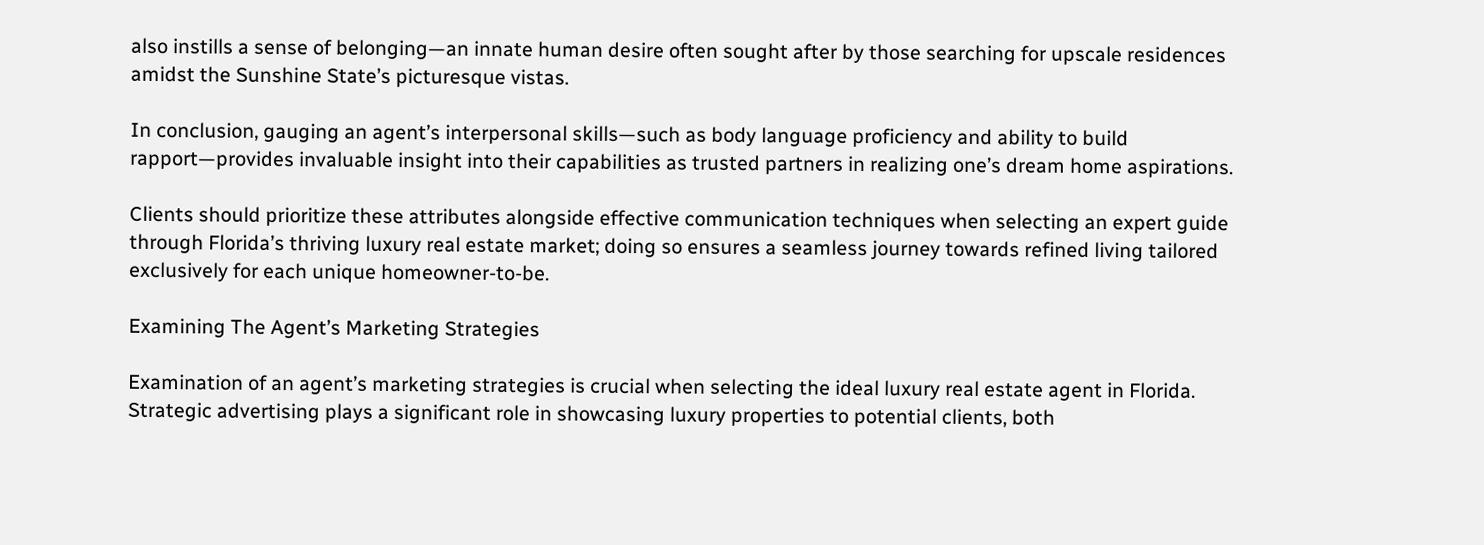also instills a sense of belonging—an innate human desire often sought after by those searching for upscale residences amidst the Sunshine State’s picturesque vistas.

In conclusion, gauging an agent’s interpersonal skills—such as body language proficiency and ability to build rapport—provides invaluable insight into their capabilities as trusted partners in realizing one’s dream home aspirations.

Clients should prioritize these attributes alongside effective communication techniques when selecting an expert guide through Florida’s thriving luxury real estate market; doing so ensures a seamless journey towards refined living tailored exclusively for each unique homeowner-to-be.

Examining The Agent’s Marketing Strategies

Examination of an agent’s marketing strategies is crucial when selecting the ideal luxury real estate agent in Florida. Strategic advertising plays a significant role in showcasing luxury properties to potential clients, both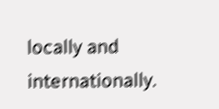locally and internationally.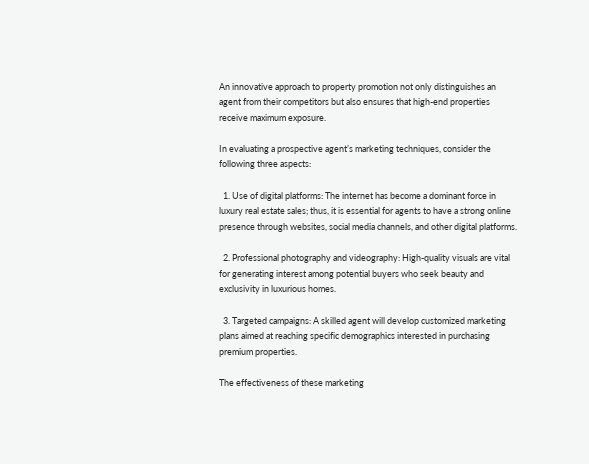An innovative approach to property promotion not only distinguishes an agent from their competitors but also ensures that high-end properties receive maximum exposure.

In evaluating a prospective agent’s marketing techniques, consider the following three aspects:

  1. Use of digital platforms: The internet has become a dominant force in luxury real estate sales; thus, it is essential for agents to have a strong online presence through websites, social media channels, and other digital platforms.

  2. Professional photography and videography: High-quality visuals are vital for generating interest among potential buyers who seek beauty and exclusivity in luxurious homes.

  3. Targeted campaigns: A skilled agent will develop customized marketing plans aimed at reaching specific demographics interested in purchasing premium properties.

The effectiveness of these marketing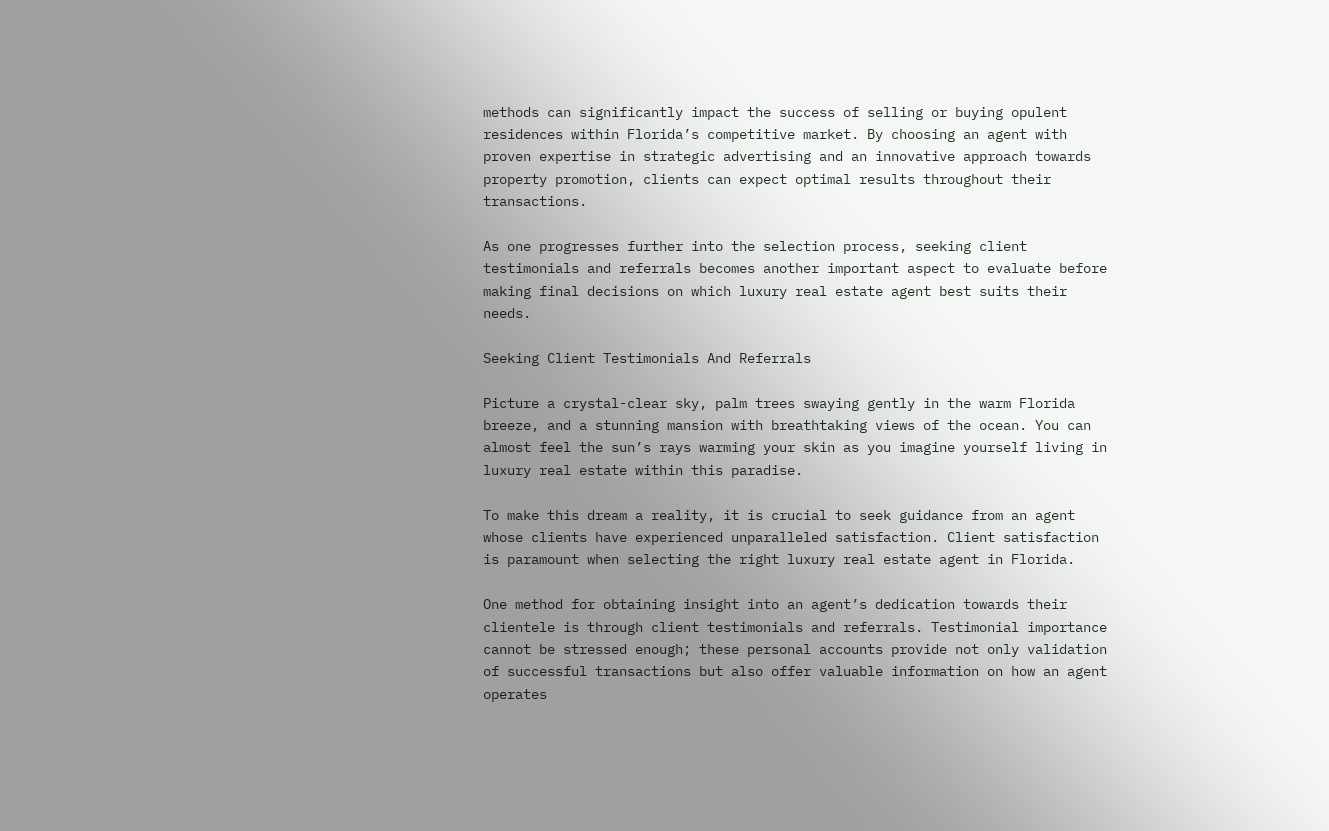methods can significantly impact the success of selling or buying opulent residences within Florida’s competitive market. By choosing an agent with proven expertise in strategic advertising and an innovative approach towards property promotion, clients can expect optimal results throughout their transactions.

As one progresses further into the selection process, seeking client testimonials and referrals becomes another important aspect to evaluate before making final decisions on which luxury real estate agent best suits their needs.

Seeking Client Testimonials And Referrals

Picture a crystal-clear sky, palm trees swaying gently in the warm Florida breeze, and a stunning mansion with breathtaking views of the ocean. You can almost feel the sun’s rays warming your skin as you imagine yourself living in luxury real estate within this paradise.

To make this dream a reality, it is crucial to seek guidance from an agent whose clients have experienced unparalleled satisfaction. Client satisfaction is paramount when selecting the right luxury real estate agent in Florida.

One method for obtaining insight into an agent’s dedication towards their clientele is through client testimonials and referrals. Testimonial importance cannot be stressed enough; these personal accounts provide not only validation of successful transactions but also offer valuable information on how an agent operates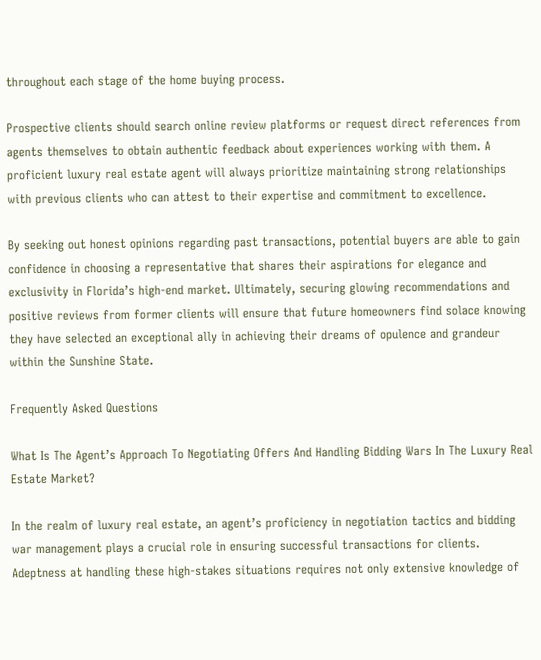throughout each stage of the home buying process.

Prospective clients should search online review platforms or request direct references from agents themselves to obtain authentic feedback about experiences working with them. A proficient luxury real estate agent will always prioritize maintaining strong relationships with previous clients who can attest to their expertise and commitment to excellence.

By seeking out honest opinions regarding past transactions, potential buyers are able to gain confidence in choosing a representative that shares their aspirations for elegance and exclusivity in Florida’s high-end market. Ultimately, securing glowing recommendations and positive reviews from former clients will ensure that future homeowners find solace knowing they have selected an exceptional ally in achieving their dreams of opulence and grandeur within the Sunshine State.

Frequently Asked Questions

What Is The Agent’s Approach To Negotiating Offers And Handling Bidding Wars In The Luxury Real Estate Market?

In the realm of luxury real estate, an agent’s proficiency in negotiation tactics and bidding war management plays a crucial role in ensuring successful transactions for clients. Adeptness at handling these high-stakes situations requires not only extensive knowledge of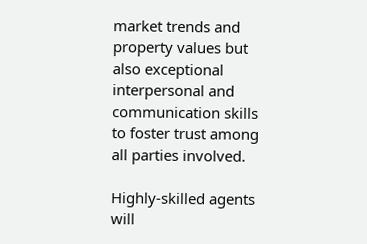market trends and property values but also exceptional interpersonal and communication skills to foster trust among all parties involved.

Highly-skilled agents will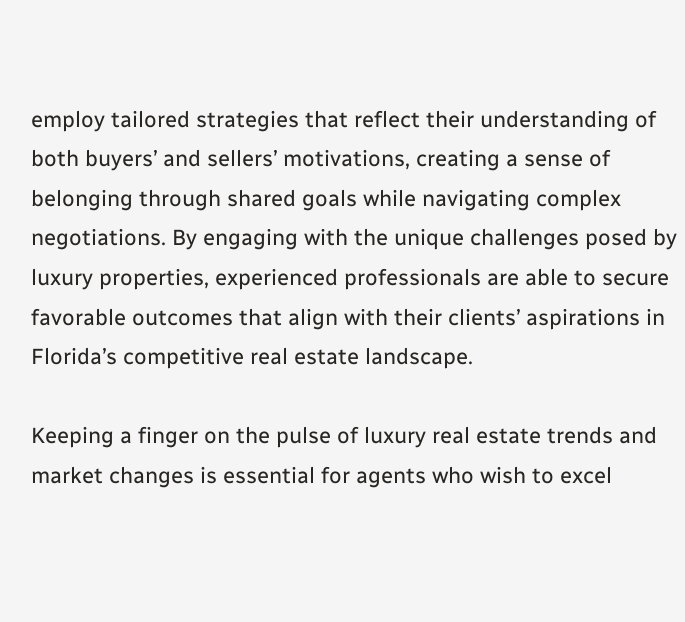employ tailored strategies that reflect their understanding of both buyers’ and sellers’ motivations, creating a sense of belonging through shared goals while navigating complex negotiations. By engaging with the unique challenges posed by luxury properties, experienced professionals are able to secure favorable outcomes that align with their clients’ aspirations in Florida’s competitive real estate landscape.

Keeping a finger on the pulse of luxury real estate trends and market changes is essential for agents who wish to excel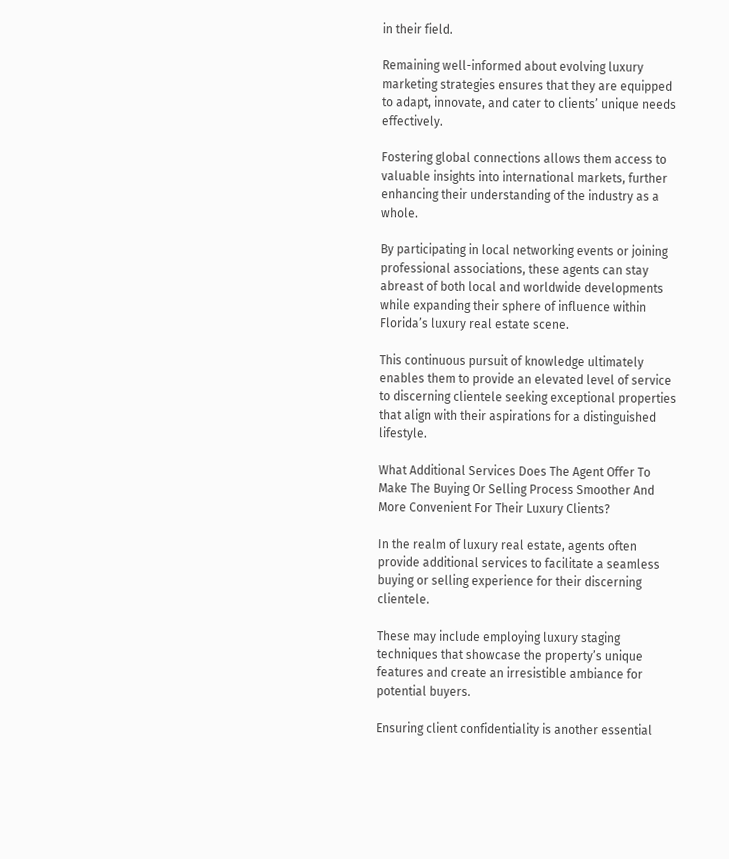in their field.

Remaining well-informed about evolving luxury marketing strategies ensures that they are equipped to adapt, innovate, and cater to clients’ unique needs effectively.

Fostering global connections allows them access to valuable insights into international markets, further enhancing their understanding of the industry as a whole.

By participating in local networking events or joining professional associations, these agents can stay abreast of both local and worldwide developments while expanding their sphere of influence within Florida’s luxury real estate scene.

This continuous pursuit of knowledge ultimately enables them to provide an elevated level of service to discerning clientele seeking exceptional properties that align with their aspirations for a distinguished lifestyle.

What Additional Services Does The Agent Offer To Make The Buying Or Selling Process Smoother And More Convenient For Their Luxury Clients?

In the realm of luxury real estate, agents often provide additional services to facilitate a seamless buying or selling experience for their discerning clientele.

These may include employing luxury staging techniques that showcase the property’s unique features and create an irresistible ambiance for potential buyers.

Ensuring client confidentiality is another essential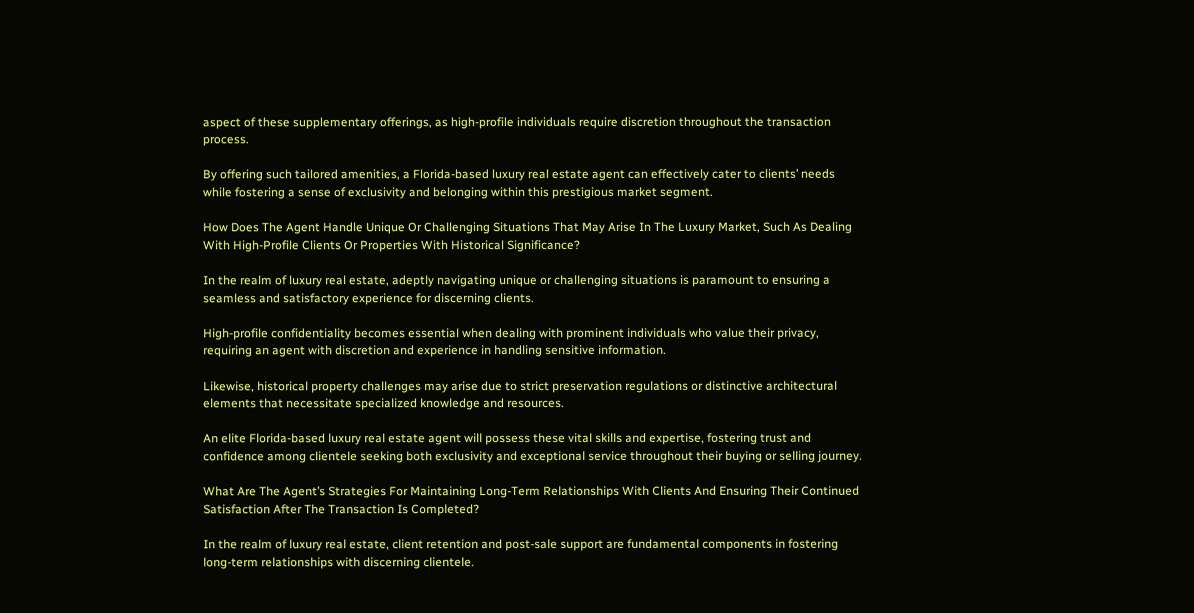aspect of these supplementary offerings, as high-profile individuals require discretion throughout the transaction process.

By offering such tailored amenities, a Florida-based luxury real estate agent can effectively cater to clients’ needs while fostering a sense of exclusivity and belonging within this prestigious market segment.

How Does The Agent Handle Unique Or Challenging Situations That May Arise In The Luxury Market, Such As Dealing With High-Profile Clients Or Properties With Historical Significance?

In the realm of luxury real estate, adeptly navigating unique or challenging situations is paramount to ensuring a seamless and satisfactory experience for discerning clients.

High-profile confidentiality becomes essential when dealing with prominent individuals who value their privacy, requiring an agent with discretion and experience in handling sensitive information.

Likewise, historical property challenges may arise due to strict preservation regulations or distinctive architectural elements that necessitate specialized knowledge and resources.

An elite Florida-based luxury real estate agent will possess these vital skills and expertise, fostering trust and confidence among clientele seeking both exclusivity and exceptional service throughout their buying or selling journey.

What Are The Agent’s Strategies For Maintaining Long-Term Relationships With Clients And Ensuring Their Continued Satisfaction After The Transaction Is Completed?

In the realm of luxury real estate, client retention and post-sale support are fundamental components in fostering long-term relationships with discerning clientele.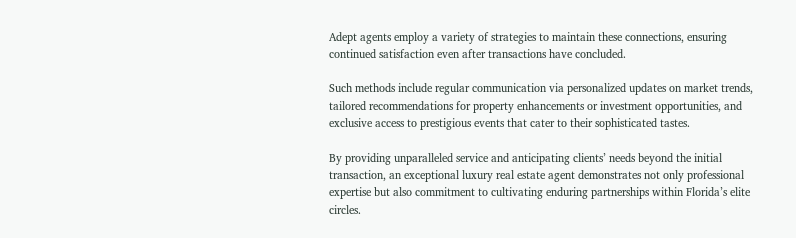Adept agents employ a variety of strategies to maintain these connections, ensuring continued satisfaction even after transactions have concluded.

Such methods include regular communication via personalized updates on market trends, tailored recommendations for property enhancements or investment opportunities, and exclusive access to prestigious events that cater to their sophisticated tastes.

By providing unparalleled service and anticipating clients’ needs beyond the initial transaction, an exceptional luxury real estate agent demonstrates not only professional expertise but also commitment to cultivating enduring partnerships within Florida’s elite circles.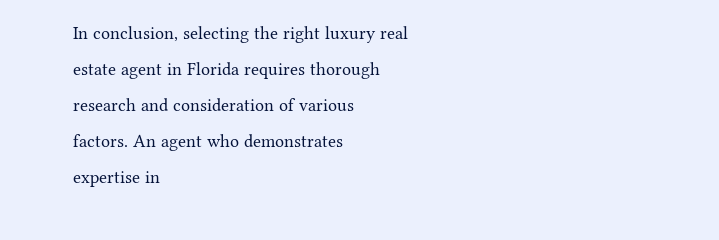In conclusion, selecting the right luxury real estate agent in Florida requires thorough research and consideration of various factors. An agent who demonstrates expertise in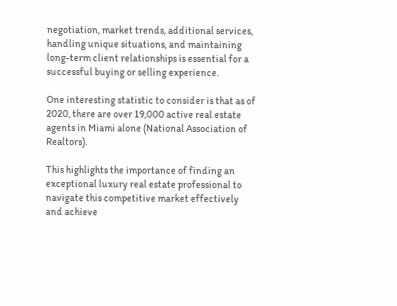negotiation, market trends, additional services, handling unique situations, and maintaining long-term client relationships is essential for a successful buying or selling experience.

One interesting statistic to consider is that as of 2020, there are over 19,000 active real estate agents in Miami alone (National Association of Realtors).

This highlights the importance of finding an exceptional luxury real estate professional to navigate this competitive market effectively and achieve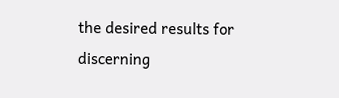the desired results for discerning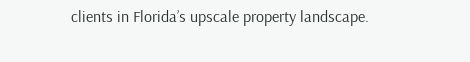clients in Florida’s upscale property landscape.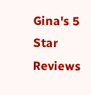Gina's 5 Star Reviews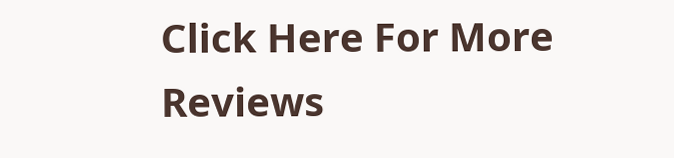Click Here For More Reviews